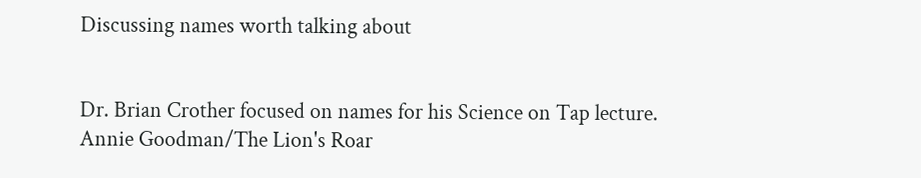Discussing names worth talking about


Dr. Brian Crother focused on names for his Science on Tap lecture. Annie Goodman/The Lion's Roar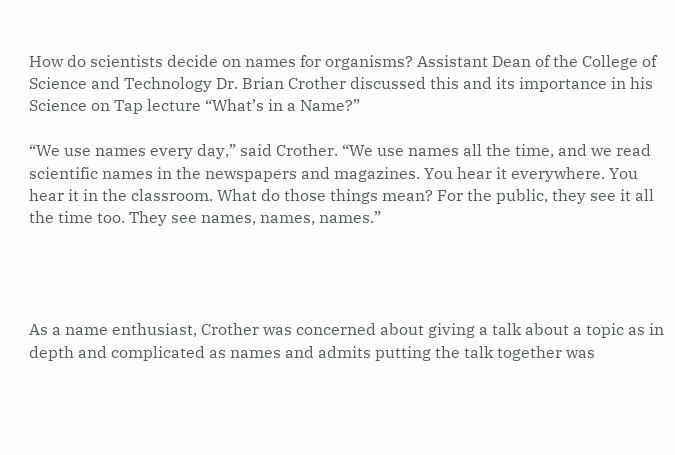How do scientists decide on names for organisms? Assistant Dean of the College of Science and Technology Dr. Brian Crother discussed this and its importance in his Science on Tap lecture “What’s in a Name?”

“We use names every day,” said Crother. “We use names all the time, and we read scientific names in the newspapers and magazines. You hear it everywhere. You hear it in the classroom. What do those things mean? For the public, they see it all the time too. They see names, names, names.”




As a name enthusiast, Crother was concerned about giving a talk about a topic as in depth and complicated as names and admits putting the talk together was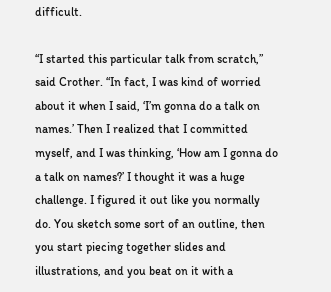difficult.

“I started this particular talk from scratch,” said Crother. “In fact, I was kind of worried about it when I said, ‘I’m gonna do a talk on names.’ Then I realized that I committed myself, and I was thinking, ‘How am I gonna do a talk on names?’ I thought it was a huge challenge. I figured it out like you normally do. You sketch some sort of an outline, then you start piecing together slides and illustrations, and you beat on it with a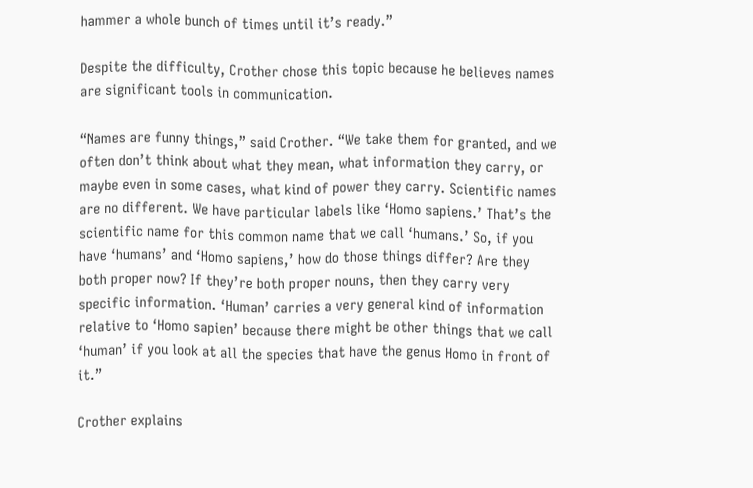hammer a whole bunch of times until it’s ready.”

Despite the difficulty, Crother chose this topic because he believes names are significant tools in communication.

“Names are funny things,” said Crother. “We take them for granted, and we often don’t think about what they mean, what information they carry, or maybe even in some cases, what kind of power they carry. Scientific names are no different. We have particular labels like ‘Homo sapiens.’ That’s the scientific name for this common name that we call ‘humans.’ So, if you have ‘humans’ and ‘Homo sapiens,’ how do those things differ? Are they both proper now? If they’re both proper nouns, then they carry very specific information. ‘Human’ carries a very general kind of information relative to ‘Homo sapien’ because there might be other things that we call ‘human’ if you look at all the species that have the genus Homo in front of it.”

Crother explains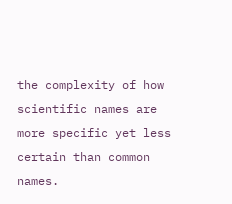the complexity of how scientific names are more specific yet less certain than common names.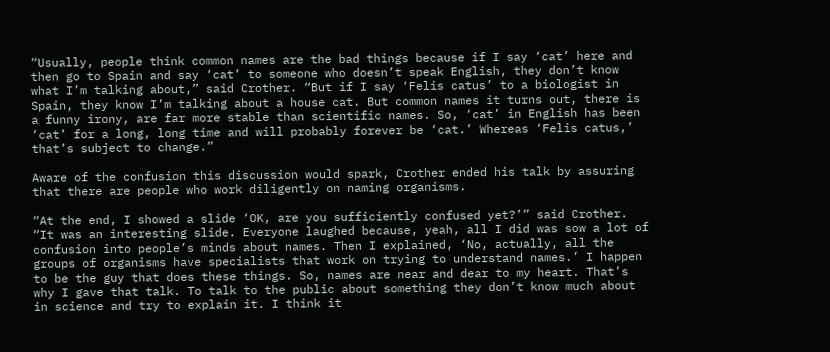“Usually, people think common names are the bad things because if I say ‘cat’ here and then go to Spain and say ‘cat’ to someone who doesn’t speak English, they don’t know what I’m talking about,” said Crother. “But if I say ‘Felis catus’ to a biologist in Spain, they know I’m talking about a house cat. But common names it turns out, there is a funny irony, are far more stable than scientific names. So, ‘cat’ in English has been ‘cat’ for a long, long time and will probably forever be ‘cat.’ Whereas ‘Felis catus,’ that’s subject to change.”

Aware of the confusion this discussion would spark, Crother ended his talk by assuring that there are people who work diligently on naming organisms.

“At the end, I showed a slide ‘OK, are you sufficiently confused yet?’” said Crother. “It was an interesting slide. Everyone laughed because, yeah, all I did was sow a lot of confusion into people’s minds about names. Then I explained, ‘No, actually, all the groups of organisms have specialists that work on trying to understand names.’ I happen to be the guy that does these things. So, names are near and dear to my heart. That’s why I gave that talk. To talk to the public about something they don’t know much about in science and try to explain it. I think it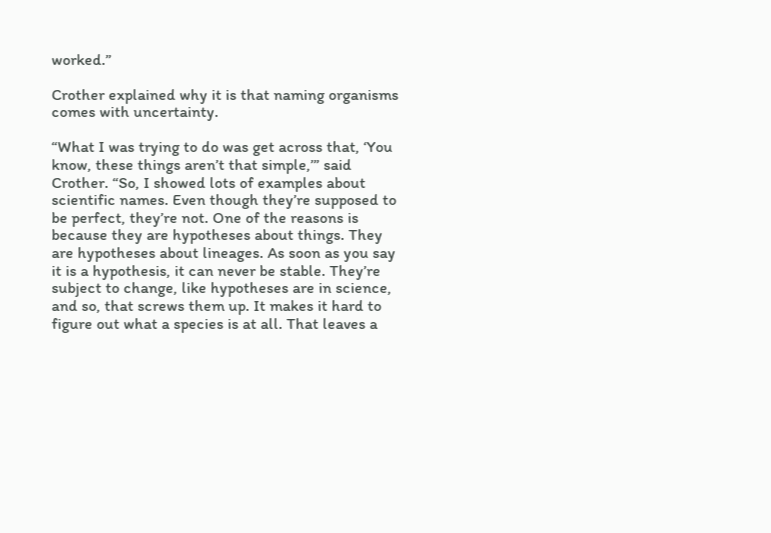worked.”

Crother explained why it is that naming organisms comes with uncertainty.

“What I was trying to do was get across that, ‘You know, these things aren’t that simple,’” said Crother. “So, I showed lots of examples about scientific names. Even though they’re supposed to be perfect, they’re not. One of the reasons is because they are hypotheses about things. They are hypotheses about lineages. As soon as you say it is a hypothesis, it can never be stable. They’re subject to change, like hypotheses are in science, and so, that screws them up. It makes it hard to figure out what a species is at all. That leaves a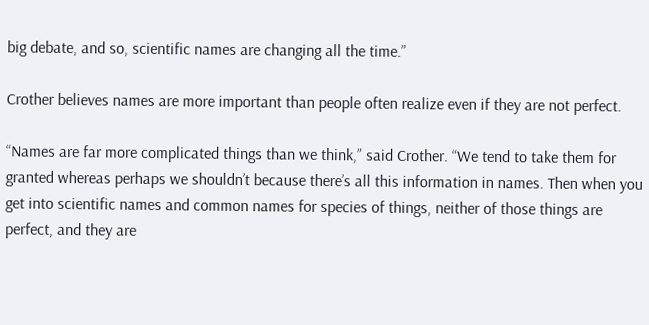big debate, and so, scientific names are changing all the time.”

Crother believes names are more important than people often realize even if they are not perfect.

“Names are far more complicated things than we think,” said Crother. “We tend to take them for granted whereas perhaps we shouldn’t because there’s all this information in names. Then when you get into scientific names and common names for species of things, neither of those things are perfect, and they are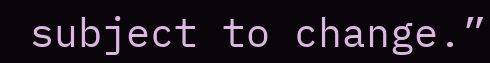subject to change.”